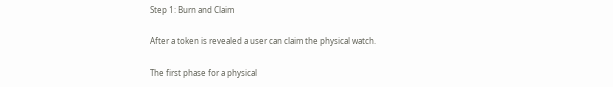Step 1: Burn and Claim

After a token is revealed a user can claim the physical watch.

The first phase for a physical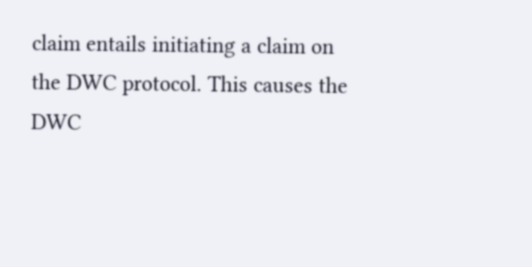claim entails initiating a claim on the DWC protocol. This causes the DWC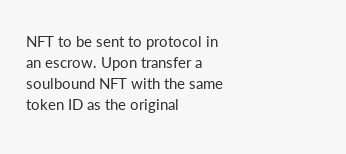NFT to be sent to protocol in an escrow. Upon transfer a soulbound NFT with the same token ID as the original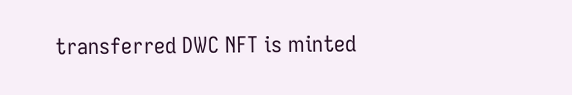transferred DWC NFT is minted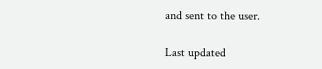and sent to the user.

Last updated